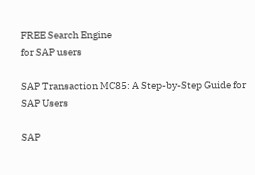FREE Search Engine
for SAP users

SAP Transaction MC85: A Step-by-Step Guide for SAP Users

SAP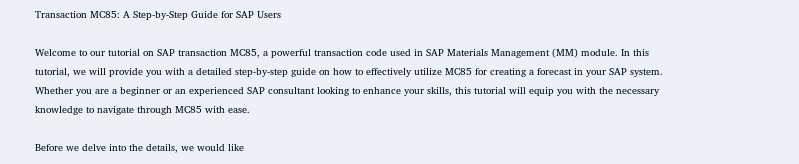Transaction MC85: A Step-by-Step Guide for SAP Users

Welcome to our tutorial on SAP transaction MC85, a powerful transaction code used in SAP Materials Management (MM) module. In this tutorial, we will provide you with a detailed step-by-step guide on how to effectively utilize MC85 for creating a forecast in your SAP system. Whether you are a beginner or an experienced SAP consultant looking to enhance your skills, this tutorial will equip you with the necessary knowledge to navigate through MC85 with ease.

Before we delve into the details, we would like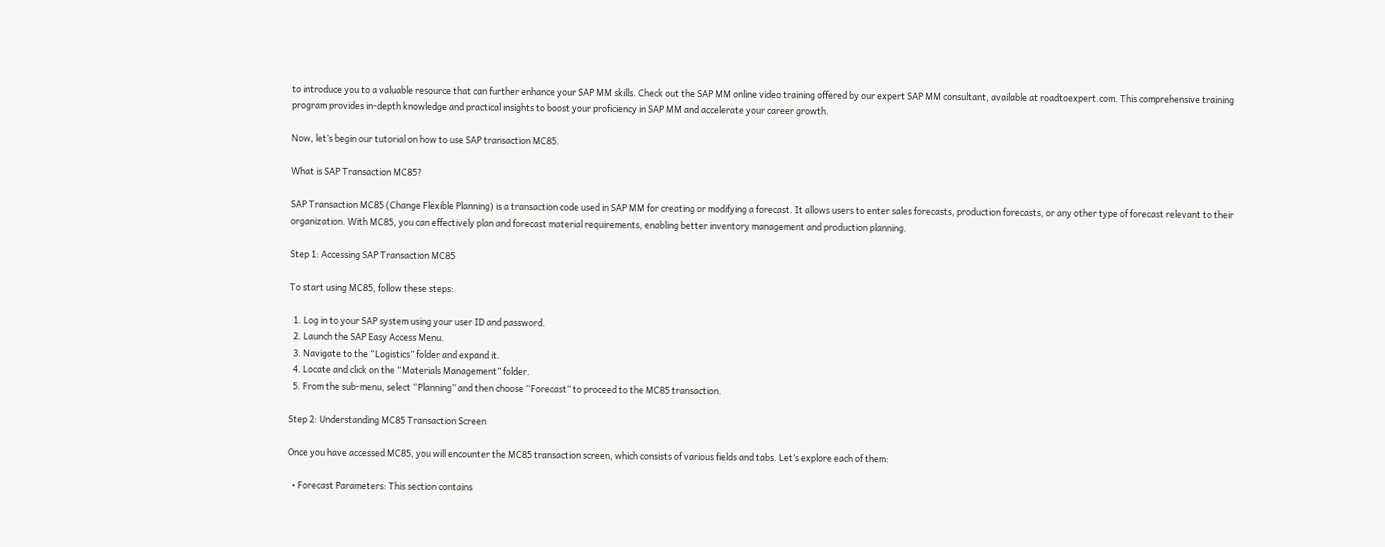to introduce you to a valuable resource that can further enhance your SAP MM skills. Check out the SAP MM online video training offered by our expert SAP MM consultant, available at roadtoexpert.com. This comprehensive training program provides in-depth knowledge and practical insights to boost your proficiency in SAP MM and accelerate your career growth.

Now, let’s begin our tutorial on how to use SAP transaction MC85.

What is SAP Transaction MC85?

SAP Transaction MC85 (Change Flexible Planning) is a transaction code used in SAP MM for creating or modifying a forecast. It allows users to enter sales forecasts, production forecasts, or any other type of forecast relevant to their organization. With MC85, you can effectively plan and forecast material requirements, enabling better inventory management and production planning.

Step 1: Accessing SAP Transaction MC85

To start using MC85, follow these steps:

  1. Log in to your SAP system using your user ID and password.
  2. Launch the SAP Easy Access Menu.
  3. Navigate to the “Logistics” folder and expand it.
  4. Locate and click on the “Materials Management” folder.
  5. From the sub-menu, select “Planning” and then choose “Forecast” to proceed to the MC85 transaction.

Step 2: Understanding MC85 Transaction Screen

Once you have accessed MC85, you will encounter the MC85 transaction screen, which consists of various fields and tabs. Let’s explore each of them:

  • Forecast Parameters: This section contains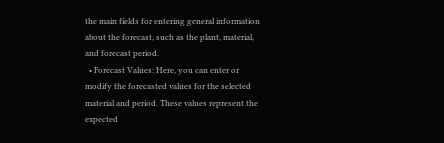the main fields for entering general information about the forecast, such as the plant, material, and forecast period.
  • Forecast Values: Here, you can enter or modify the forecasted values for the selected material and period. These values represent the expected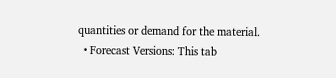quantities or demand for the material.
  • Forecast Versions: This tab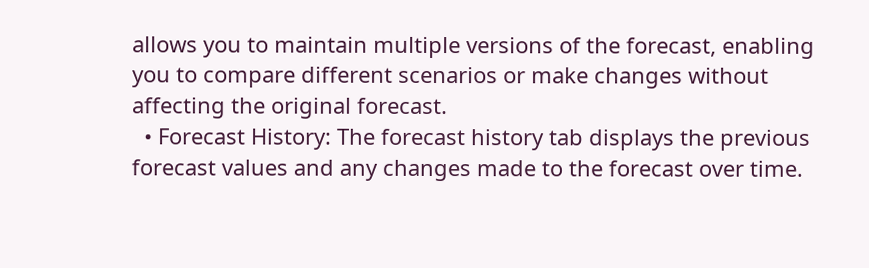allows you to maintain multiple versions of the forecast, enabling you to compare different scenarios or make changes without affecting the original forecast.
  • Forecast History: The forecast history tab displays the previous forecast values and any changes made to the forecast over time.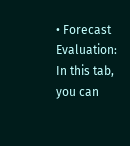• Forecast Evaluation: In this tab, you can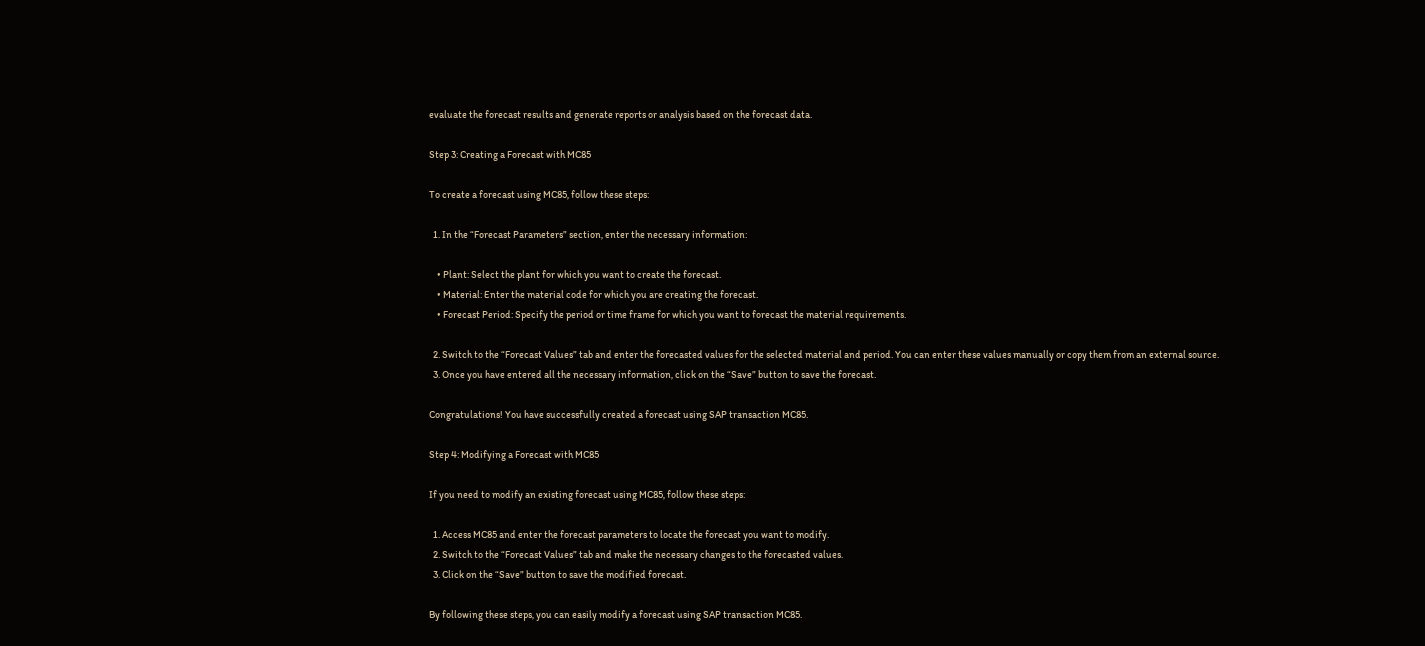evaluate the forecast results and generate reports or analysis based on the forecast data.

Step 3: Creating a Forecast with MC85

To create a forecast using MC85, follow these steps:

  1. In the “Forecast Parameters” section, enter the necessary information:

    • Plant: Select the plant for which you want to create the forecast.
    • Material: Enter the material code for which you are creating the forecast.
    • Forecast Period: Specify the period or time frame for which you want to forecast the material requirements.

  2. Switch to the “Forecast Values” tab and enter the forecasted values for the selected material and period. You can enter these values manually or copy them from an external source.
  3. Once you have entered all the necessary information, click on the “Save” button to save the forecast.

Congratulations! You have successfully created a forecast using SAP transaction MC85.

Step 4: Modifying a Forecast with MC85

If you need to modify an existing forecast using MC85, follow these steps:

  1. Access MC85 and enter the forecast parameters to locate the forecast you want to modify.
  2. Switch to the “Forecast Values” tab and make the necessary changes to the forecasted values.
  3. Click on the “Save” button to save the modified forecast.

By following these steps, you can easily modify a forecast using SAP transaction MC85.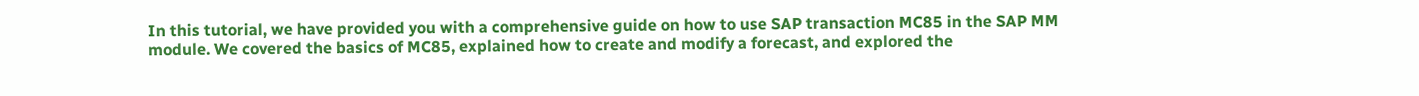In this tutorial, we have provided you with a comprehensive guide on how to use SAP transaction MC85 in the SAP MM module. We covered the basics of MC85, explained how to create and modify a forecast, and explored the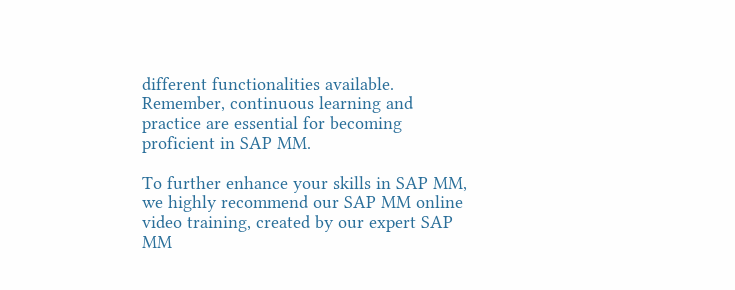different functionalities available. Remember, continuous learning and practice are essential for becoming proficient in SAP MM.

To further enhance your skills in SAP MM, we highly recommend our SAP MM online video training, created by our expert SAP MM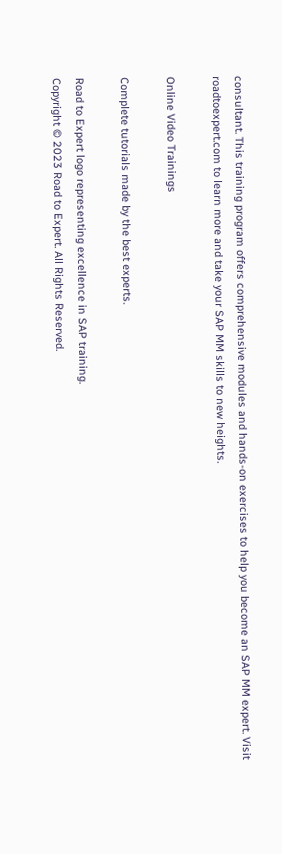consultant. This training program offers comprehensive modules and hands-on exercises to help you become an SAP MM expert. Visit roadtoexpert.com to learn more and take your SAP MM skills to new heights.

Online Video Trainings

Complete tutorials made by the best experts.

Road to Expert logo representing excellence in SAP training.
Copyright © 2023 Road to Expert. All Rights Reserved.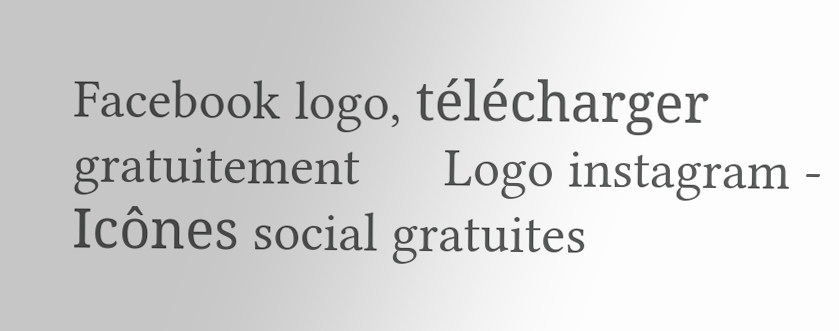Facebook logo, télécharger gratuitement      Logo instagram - Icônes social gratuites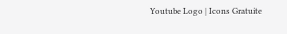Youtube Logo | Icons Gratuite